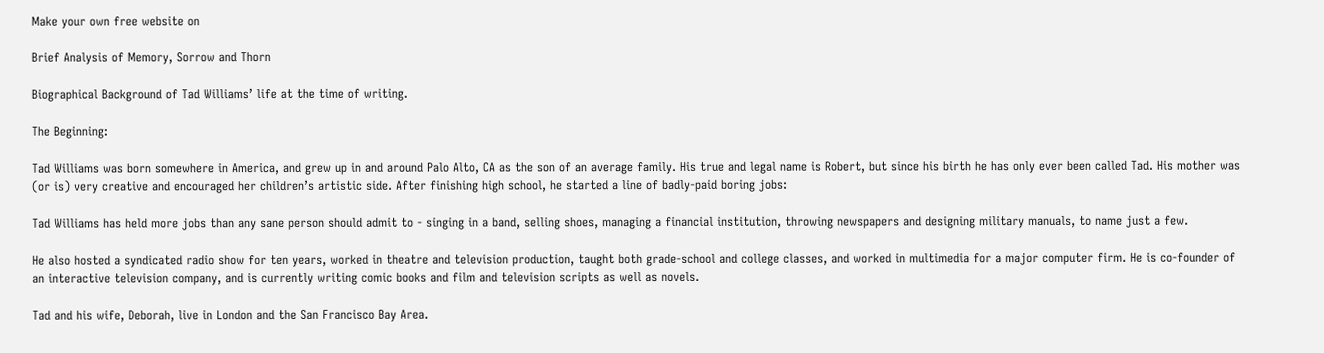Make your own free website on

Brief Analysis of Memory, Sorrow and Thorn

Biographical Background of Tad Williams’ life at the time of writing.

The Beginning:

Tad Williams was born somewhere in America, and grew up in and around Palo Alto, CA as the son of an average family. His true and legal name is Robert, but since his birth he has only ever been called Tad. His mother was (or is) very creative and encouraged her children’s artistic side. After finishing high school, he started a line of badly-paid boring jobs:

Tad Williams has held more jobs than any sane person should admit to - singing in a band, selling shoes, managing a financial institution, throwing newspapers and designing military manuals, to name just a few.

He also hosted a syndicated radio show for ten years, worked in theatre and television production, taught both grade-school and college classes, and worked in multimedia for a major computer firm. He is co-founder of an interactive television company, and is currently writing comic books and film and television scripts as well as novels.

Tad and his wife, Deborah, live in London and the San Francisco Bay Area.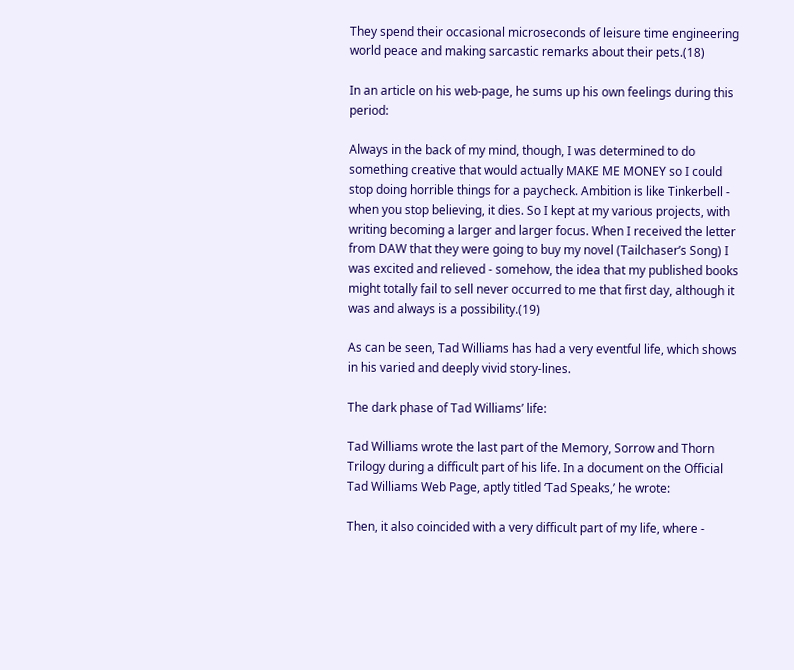They spend their occasional microseconds of leisure time engineering world peace and making sarcastic remarks about their pets.(18)

In an article on his web-page, he sums up his own feelings during this period:

Always in the back of my mind, though, I was determined to do something creative that would actually MAKE ME MONEY so I could stop doing horrible things for a paycheck. Ambition is like Tinkerbell - when you stop believing, it dies. So I kept at my various projects, with writing becoming a larger and larger focus. When I received the letter from DAW that they were going to buy my novel (Tailchaser’s Song) I was excited and relieved - somehow, the idea that my published books might totally fail to sell never occurred to me that first day, although it was and always is a possibility.(19)

As can be seen, Tad Williams has had a very eventful life, which shows in his varied and deeply vivid story-lines.

The dark phase of Tad Williams’ life:

Tad Williams wrote the last part of the Memory, Sorrow and Thorn Trilogy during a difficult part of his life. In a document on the Official Tad Williams Web Page, aptly titled ‘Tad Speaks,’ he wrote:

Then, it also coincided with a very difficult part of my life, where -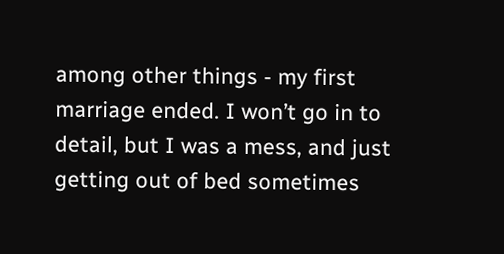among other things - my first marriage ended. I won’t go in to detail, but I was a mess, and just getting out of bed sometimes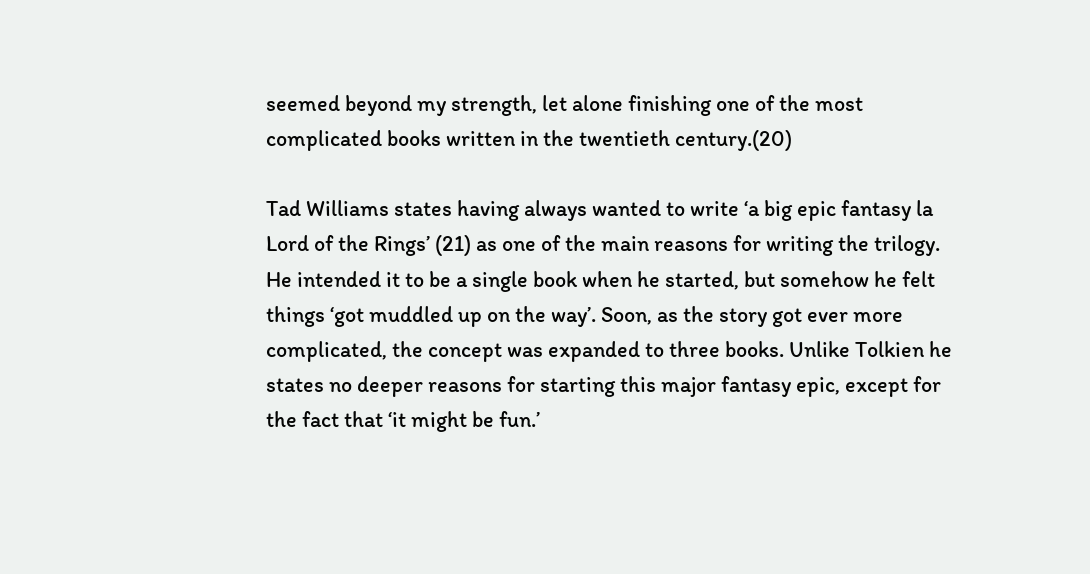seemed beyond my strength, let alone finishing one of the most complicated books written in the twentieth century.(20)

Tad Williams states having always wanted to write ‘a big epic fantasy la Lord of the Rings’ (21) as one of the main reasons for writing the trilogy. He intended it to be a single book when he started, but somehow he felt things ‘got muddled up on the way’. Soon, as the story got ever more complicated, the concept was expanded to three books. Unlike Tolkien he states no deeper reasons for starting this major fantasy epic, except for the fact that ‘it might be fun.’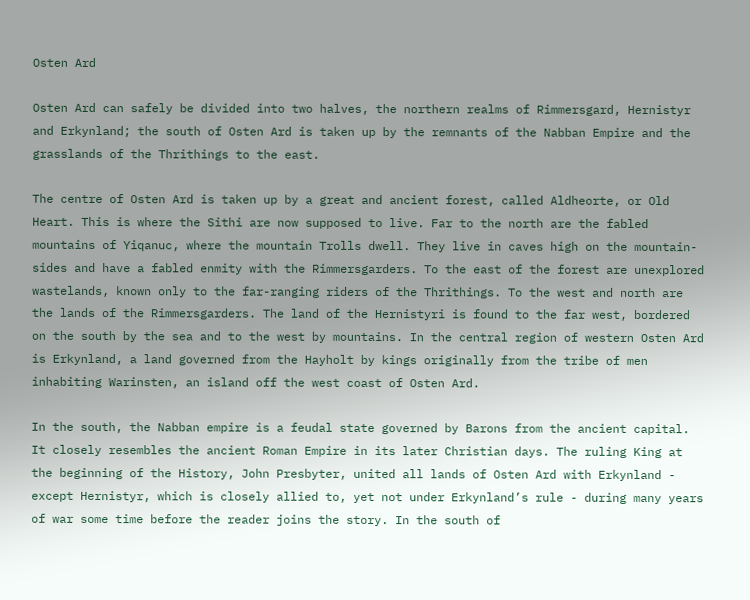Osten Ard

Osten Ard can safely be divided into two halves, the northern realms of Rimmersgard, Hernistyr and Erkynland; the south of Osten Ard is taken up by the remnants of the Nabban Empire and the grasslands of the Thrithings to the east.

The centre of Osten Ard is taken up by a great and ancient forest, called Aldheorte, or Old Heart. This is where the Sithi are now supposed to live. Far to the north are the fabled mountains of Yiqanuc, where the mountain Trolls dwell. They live in caves high on the mountain-sides and have a fabled enmity with the Rimmersgarders. To the east of the forest are unexplored wastelands, known only to the far-ranging riders of the Thrithings. To the west and north are the lands of the Rimmersgarders. The land of the Hernistyri is found to the far west, bordered on the south by the sea and to the west by mountains. In the central region of western Osten Ard is Erkynland, a land governed from the Hayholt by kings originally from the tribe of men inhabiting Warinsten, an island off the west coast of Osten Ard.

In the south, the Nabban empire is a feudal state governed by Barons from the ancient capital. It closely resembles the ancient Roman Empire in its later Christian days. The ruling King at the beginning of the History, John Presbyter, united all lands of Osten Ard with Erkynland - except Hernistyr, which is closely allied to, yet not under Erkynland’s rule - during many years of war some time before the reader joins the story. In the south of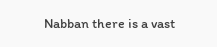Nabban there is a vast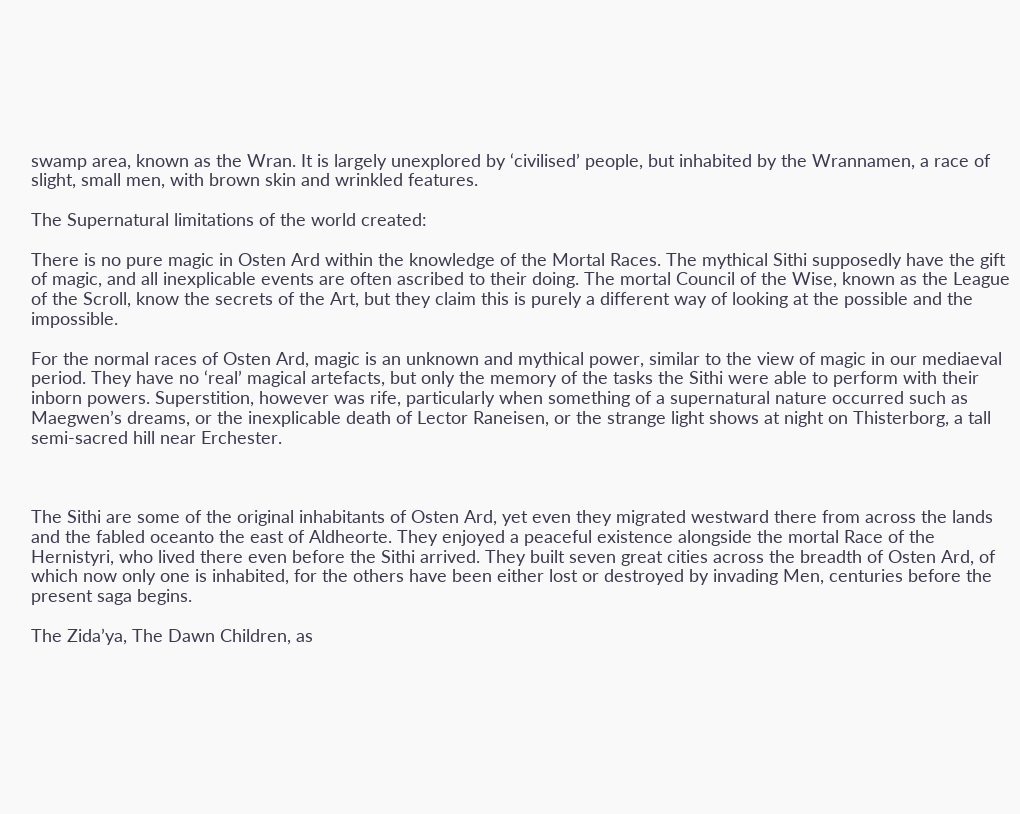swamp area, known as the Wran. It is largely unexplored by ‘civilised’ people, but inhabited by the Wrannamen, a race of slight, small men, with brown skin and wrinkled features.

The Supernatural limitations of the world created:

There is no pure magic in Osten Ard within the knowledge of the Mortal Races. The mythical Sithi supposedly have the gift of magic, and all inexplicable events are often ascribed to their doing. The mortal Council of the Wise, known as the League of the Scroll, know the secrets of the Art, but they claim this is purely a different way of looking at the possible and the impossible.

For the normal races of Osten Ard, magic is an unknown and mythical power, similar to the view of magic in our mediaeval period. They have no ‘real’ magical artefacts, but only the memory of the tasks the Sithi were able to perform with their inborn powers. Superstition, however was rife, particularly when something of a supernatural nature occurred such as Maegwen’s dreams, or the inexplicable death of Lector Raneisen, or the strange light shows at night on Thisterborg, a tall semi-sacred hill near Erchester.



The Sithi are some of the original inhabitants of Osten Ard, yet even they migrated westward there from across the lands and the fabled oceanto the east of Aldheorte. They enjoyed a peaceful existence alongside the mortal Race of the Hernistyri, who lived there even before the Sithi arrived. They built seven great cities across the breadth of Osten Ard, of which now only one is inhabited, for the others have been either lost or destroyed by invading Men, centuries before the present saga begins.

The Zida’ya, The Dawn Children, as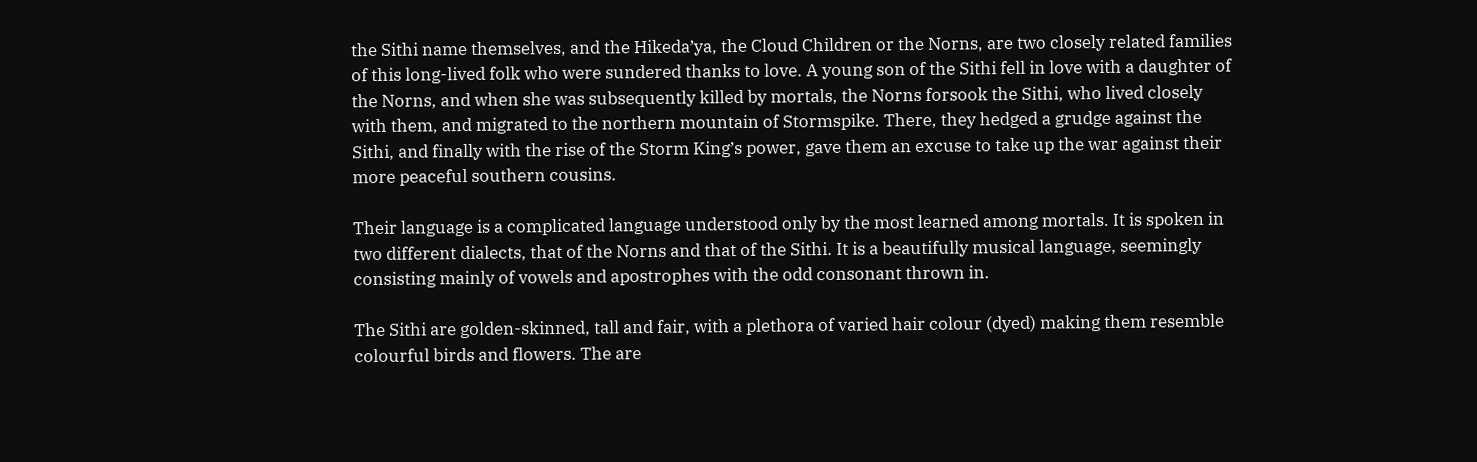the Sithi name themselves, and the Hikeda’ya, the Cloud Children or the Norns, are two closely related families of this long-lived folk who were sundered thanks to love. A young son of the Sithi fell in love with a daughter of the Norns, and when she was subsequently killed by mortals, the Norns forsook the Sithi, who lived closely with them, and migrated to the northern mountain of Stormspike. There, they hedged a grudge against the Sithi, and finally with the rise of the Storm King’s power, gave them an excuse to take up the war against their more peaceful southern cousins.

Their language is a complicated language understood only by the most learned among mortals. It is spoken in two different dialects, that of the Norns and that of the Sithi. It is a beautifully musical language, seemingly consisting mainly of vowels and apostrophes with the odd consonant thrown in.

The Sithi are golden-skinned, tall and fair, with a plethora of varied hair colour (dyed) making them resemble colourful birds and flowers. The are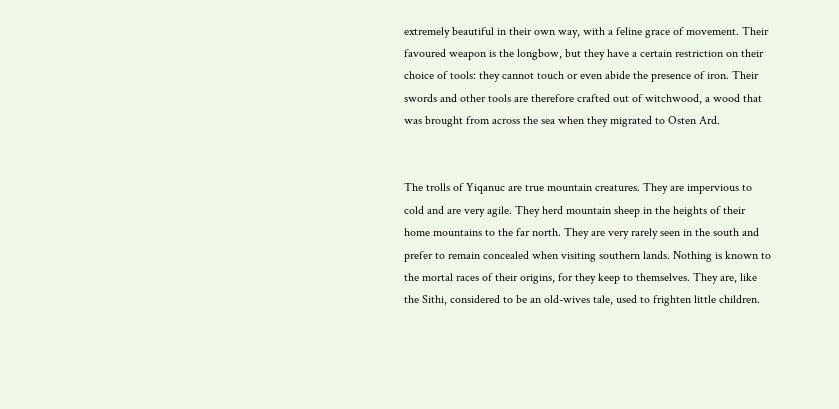extremely beautiful in their own way, with a feline grace of movement. Their favoured weapon is the longbow, but they have a certain restriction on their choice of tools: they cannot touch or even abide the presence of iron. Their swords and other tools are therefore crafted out of witchwood, a wood that was brought from across the sea when they migrated to Osten Ard.


The trolls of Yiqanuc are true mountain creatures. They are impervious to cold and are very agile. They herd mountain sheep in the heights of their home mountains to the far north. They are very rarely seen in the south and prefer to remain concealed when visiting southern lands. Nothing is known to the mortal races of their origins, for they keep to themselves. They are, like the Sithi, considered to be an old-wives tale, used to frighten little children.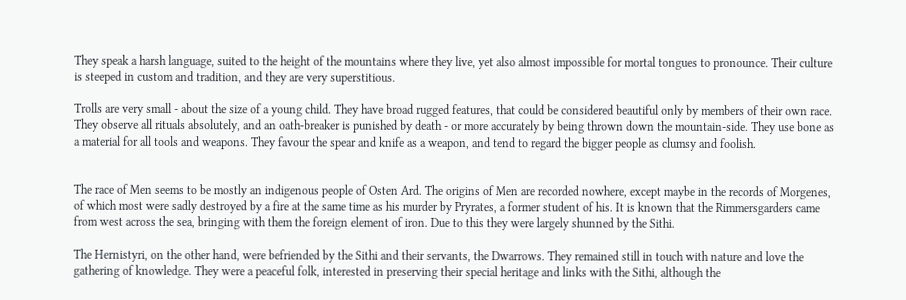They speak a harsh language, suited to the height of the mountains where they live, yet also almost impossible for mortal tongues to pronounce. Their culture is steeped in custom and tradition, and they are very superstitious.

Trolls are very small - about the size of a young child. They have broad rugged features, that could be considered beautiful only by members of their own race. They observe all rituals absolutely, and an oath-breaker is punished by death - or more accurately by being thrown down the mountain-side. They use bone as a material for all tools and weapons. They favour the spear and knife as a weapon, and tend to regard the bigger people as clumsy and foolish.


The race of Men seems to be mostly an indigenous people of Osten Ard. The origins of Men are recorded nowhere, except maybe in the records of Morgenes, of which most were sadly destroyed by a fire at the same time as his murder by Pryrates, a former student of his. It is known that the Rimmersgarders came from west across the sea, bringing with them the foreign element of iron. Due to this they were largely shunned by the Sithi.

The Hernistyri, on the other hand, were befriended by the Sithi and their servants, the Dwarrows. They remained still in touch with nature and love the gathering of knowledge. They were a peaceful folk, interested in preserving their special heritage and links with the Sithi, although the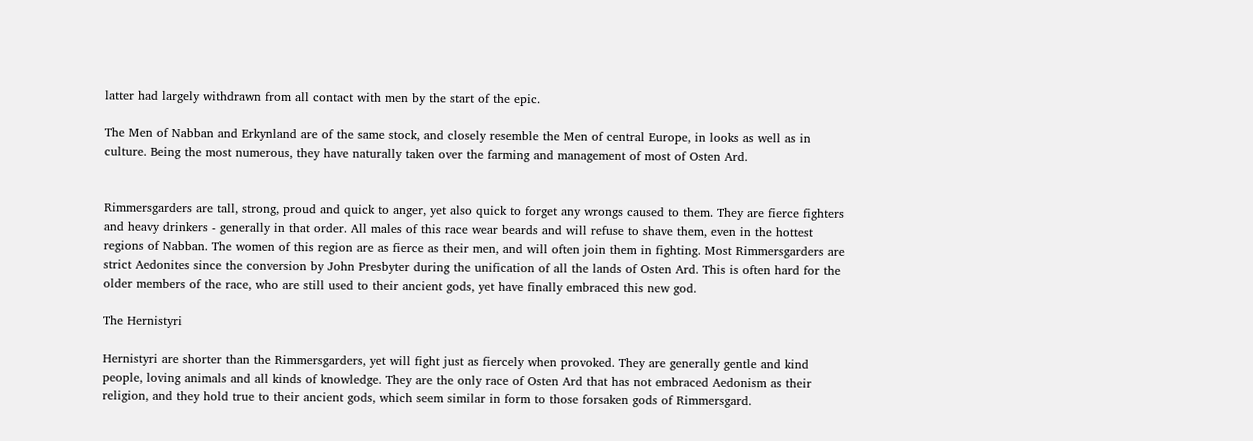latter had largely withdrawn from all contact with men by the start of the epic.

The Men of Nabban and Erkynland are of the same stock, and closely resemble the Men of central Europe, in looks as well as in culture. Being the most numerous, they have naturally taken over the farming and management of most of Osten Ard.


Rimmersgarders are tall, strong, proud and quick to anger, yet also quick to forget any wrongs caused to them. They are fierce fighters and heavy drinkers - generally in that order. All males of this race wear beards and will refuse to shave them, even in the hottest regions of Nabban. The women of this region are as fierce as their men, and will often join them in fighting. Most Rimmersgarders are strict Aedonites since the conversion by John Presbyter during the unification of all the lands of Osten Ard. This is often hard for the older members of the race, who are still used to their ancient gods, yet have finally embraced this new god.

The Hernistyri

Hernistyri are shorter than the Rimmersgarders, yet will fight just as fiercely when provoked. They are generally gentle and kind people, loving animals and all kinds of knowledge. They are the only race of Osten Ard that has not embraced Aedonism as their religion, and they hold true to their ancient gods, which seem similar in form to those forsaken gods of Rimmersgard.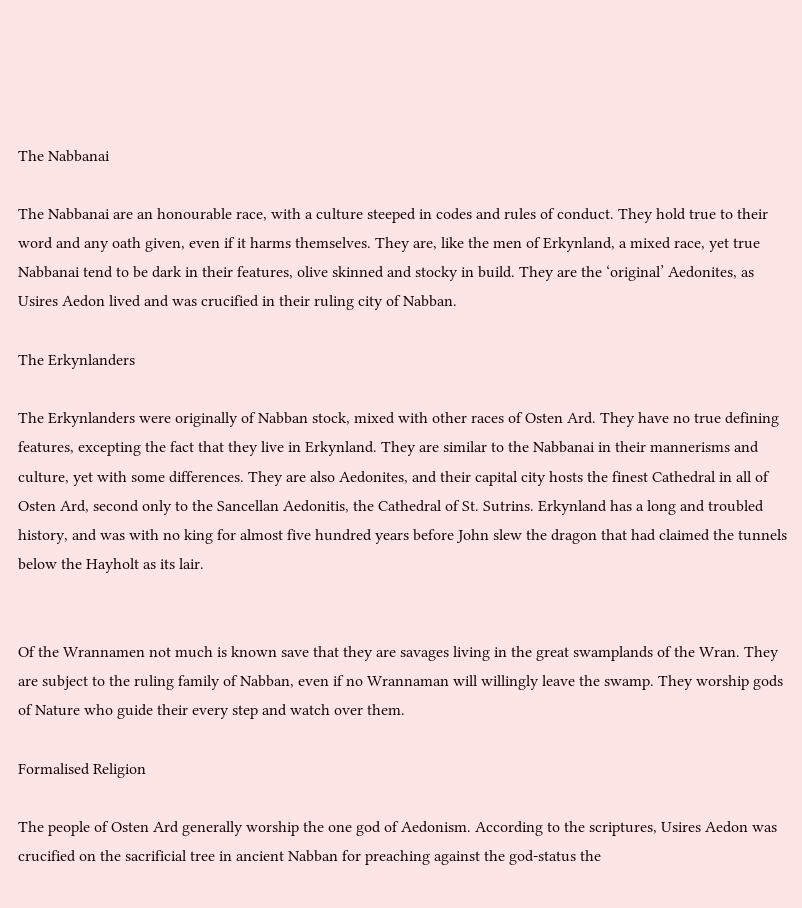The Nabbanai

The Nabbanai are an honourable race, with a culture steeped in codes and rules of conduct. They hold true to their word and any oath given, even if it harms themselves. They are, like the men of Erkynland, a mixed race, yet true Nabbanai tend to be dark in their features, olive skinned and stocky in build. They are the ‘original’ Aedonites, as Usires Aedon lived and was crucified in their ruling city of Nabban.

The Erkynlanders

The Erkynlanders were originally of Nabban stock, mixed with other races of Osten Ard. They have no true defining features, excepting the fact that they live in Erkynland. They are similar to the Nabbanai in their mannerisms and culture, yet with some differences. They are also Aedonites, and their capital city hosts the finest Cathedral in all of Osten Ard, second only to the Sancellan Aedonitis, the Cathedral of St. Sutrins. Erkynland has a long and troubled history, and was with no king for almost five hundred years before John slew the dragon that had claimed the tunnels below the Hayholt as its lair.


Of the Wrannamen not much is known save that they are savages living in the great swamplands of the Wran. They are subject to the ruling family of Nabban, even if no Wrannaman will willingly leave the swamp. They worship gods of Nature who guide their every step and watch over them.

Formalised Religion

The people of Osten Ard generally worship the one god of Aedonism. According to the scriptures, Usires Aedon was crucified on the sacrificial tree in ancient Nabban for preaching against the god-status the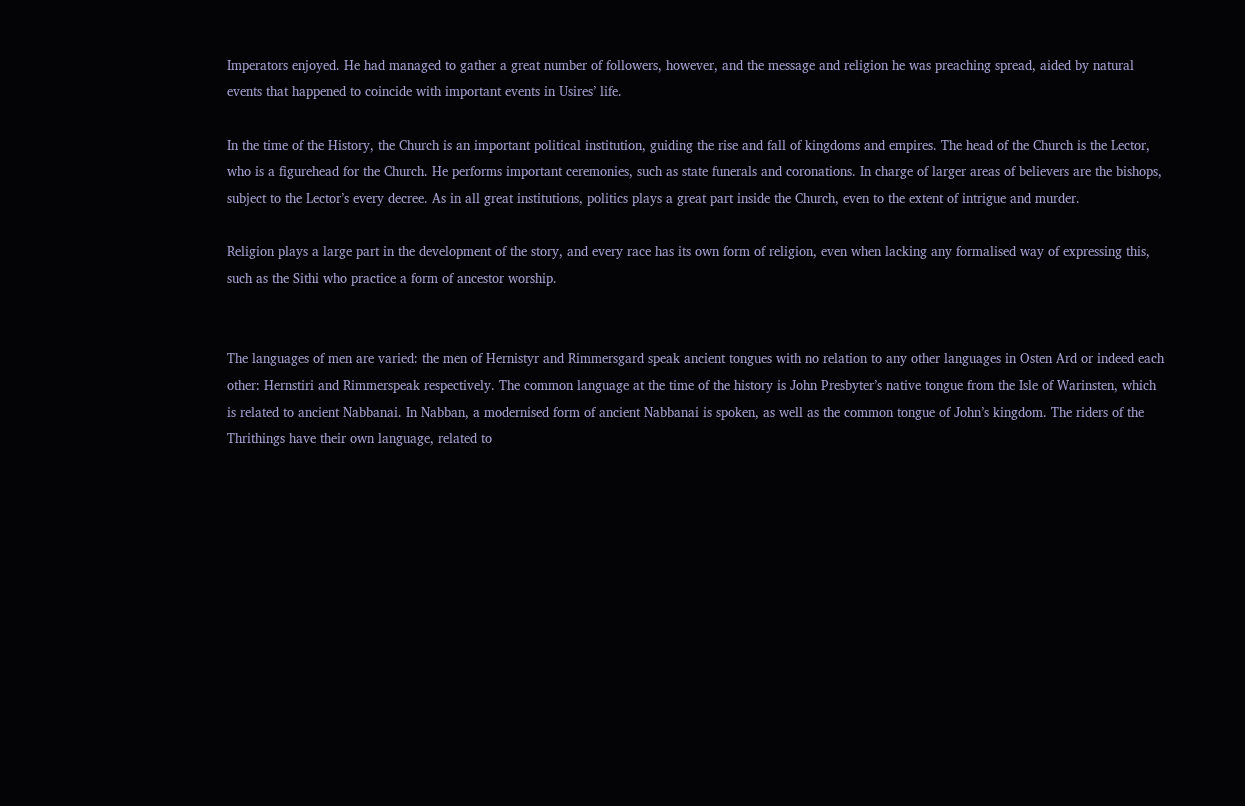Imperators enjoyed. He had managed to gather a great number of followers, however, and the message and religion he was preaching spread, aided by natural events that happened to coincide with important events in Usires’ life.

In the time of the History, the Church is an important political institution, guiding the rise and fall of kingdoms and empires. The head of the Church is the Lector, who is a figurehead for the Church. He performs important ceremonies, such as state funerals and coronations. In charge of larger areas of believers are the bishops, subject to the Lector’s every decree. As in all great institutions, politics plays a great part inside the Church, even to the extent of intrigue and murder.

Religion plays a large part in the development of the story, and every race has its own form of religion, even when lacking any formalised way of expressing this, such as the Sithi who practice a form of ancestor worship.


The languages of men are varied: the men of Hernistyr and Rimmersgard speak ancient tongues with no relation to any other languages in Osten Ard or indeed each other: Hernstiri and Rimmerspeak respectively. The common language at the time of the history is John Presbyter’s native tongue from the Isle of Warinsten, which is related to ancient Nabbanai. In Nabban, a modernised form of ancient Nabbanai is spoken, as well as the common tongue of John’s kingdom. The riders of the Thrithings have their own language, related to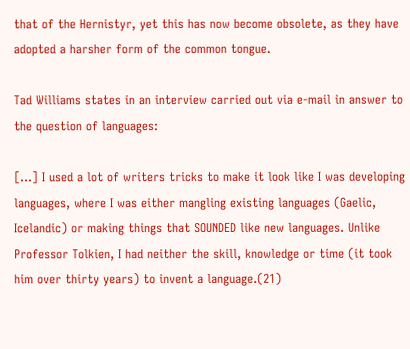that of the Hernistyr, yet this has now become obsolete, as they have adopted a harsher form of the common tongue.

Tad Williams states in an interview carried out via e-mail in answer to the question of languages:

[...] I used a lot of writers tricks to make it look like I was developing languages, where I was either mangling existing languages (Gaelic, Icelandic) or making things that SOUNDED like new languages. Unlike Professor Tolkien, I had neither the skill, knowledge or time (it took him over thirty years) to invent a language.(21)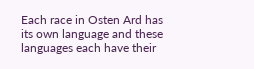Each race in Osten Ard has its own language and these languages each have their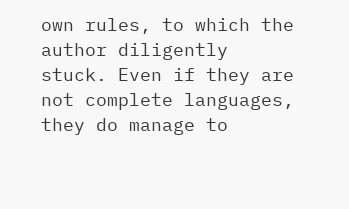own rules, to which the author diligently stuck. Even if they are not complete languages, they do manage to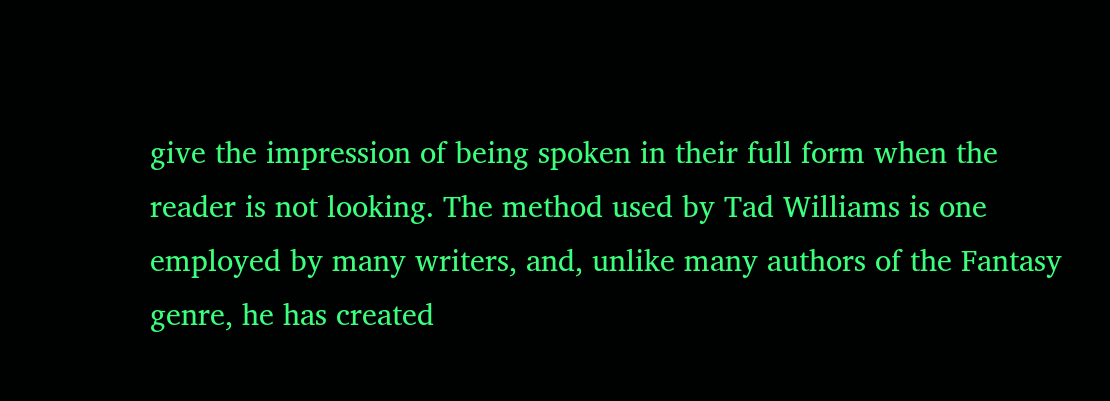give the impression of being spoken in their full form when the reader is not looking. The method used by Tad Williams is one employed by many writers, and, unlike many authors of the Fantasy genre, he has created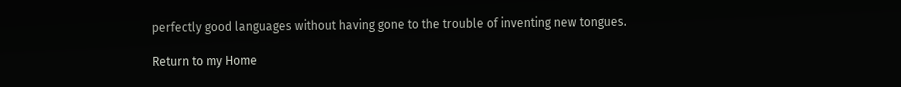perfectly good languages without having gone to the trouble of inventing new tongues.

Return to my Home